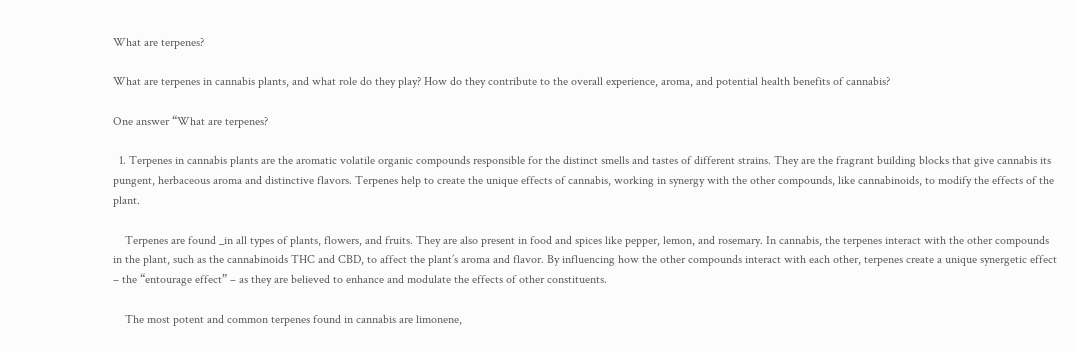What are terpenes?

What are terpenes in cannabis plants, and what role do they play? How do they contribute to the overall experience, aroma, and potential health benefits of cannabis?

One answer “What are terpenes?

  1. Terpenes in cannabis plants are the aromatic volatile organic compounds responsible for the distinct smells and tastes of different strains. They are the fragrant building blocks that give cannabis its pungent, herbaceous aroma and distinctive flavors. Terpenes help to create the unique effects of cannabis, working in synergy with the other compounds, like cannabinoids, to modify the effects of the plant.

    Terpenes are found _in all types of plants, flowers, and fruits. They are also present in food and spices like pepper, lemon, and rosemary. In cannabis, the terpenes interact with the other compounds in the plant, such as the cannabinoids THC and CBD, to affect the plant’s aroma and flavor. By influencing how the other compounds interact with each other, terpenes create a unique synergetic effect – the “entourage effect” – as they are believed to enhance and modulate the effects of other constituents.

    The most potent and common terpenes found in cannabis are limonene,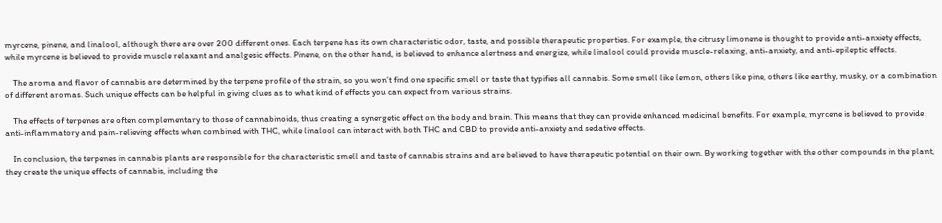myrcene, pinene, and linalool, although there are over 200 different ones. Each terpene has its own characteristic odor, taste, and possible therapeutic properties. For example, the citrusy limonene is thought to provide anti-anxiety effects, while myrcene is believed to provide muscle relaxant and analgesic effects. Pinene, on the other hand, is believed to enhance alertness and energize, while linalool could provide muscle-relaxing, anti-anxiety, and anti-epileptic effects.

    The aroma and flavor of cannabis are determined by the terpene profile of the strain, so you won’t find one specific smell or taste that typifies all cannabis. Some smell like lemon, others like pine, others like earthy, musky, or a combination of different aromas. Such unique effects can be helpful in giving clues as to what kind of effects you can expect from various strains.

    The effects of terpenes are often complementary to those of cannabinoids, thus creating a synergetic effect on the body and brain. This means that they can provide enhanced medicinal benefits. For example, myrcene is believed to provide anti-inflammatory and pain-relieving effects when combined with THC, while linalool can interact with both THC and CBD to provide anti-anxiety and sedative effects.

    In conclusion, the terpenes in cannabis plants are responsible for the characteristic smell and taste of cannabis strains and are believed to have therapeutic potential on their own. By working together with the other compounds in the plant, they create the unique effects of cannabis, including the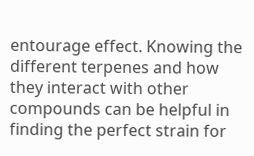entourage effect. Knowing the different terpenes and how they interact with other compounds can be helpful in finding the perfect strain for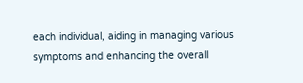each individual, aiding in managing various symptoms and enhancing the overall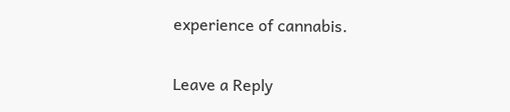experience of cannabis.

Leave a Reply